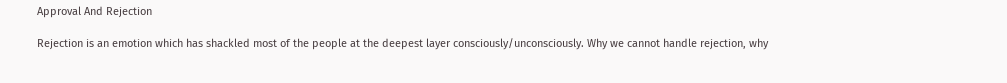Approval And Rejection

Rejection is an emotion which has shackled most of the people at the deepest layer consciously/unconsciously. Why we cannot handle rejection, why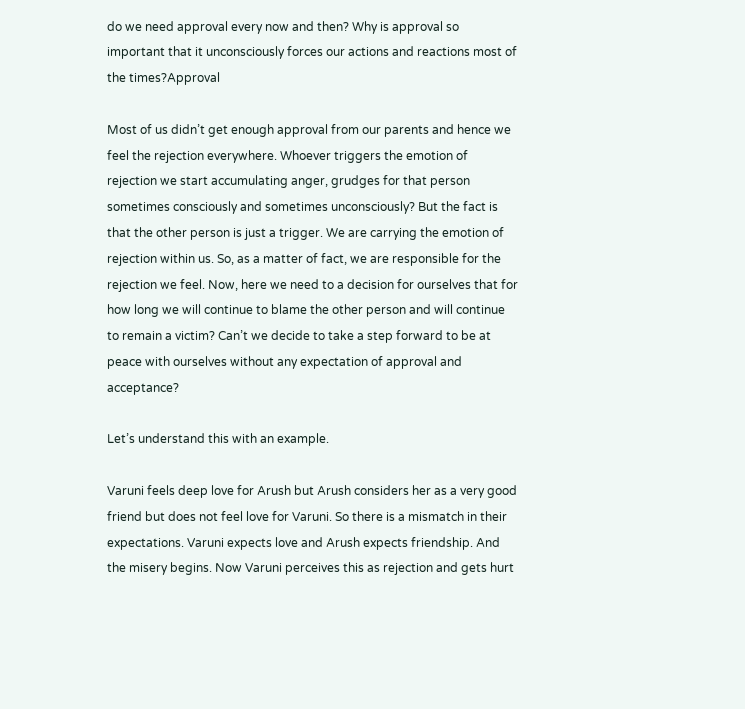do we need approval every now and then? Why is approval so important that it unconsciously forces our actions and reactions most of the times?Approval

Most of us didn’t get enough approval from our parents and hence we feel the rejection everywhere. Whoever triggers the emotion of rejection we start accumulating anger, grudges for that person sometimes consciously and sometimes unconsciously? But the fact is that the other person is just a trigger. We are carrying the emotion of rejection within us. So, as a matter of fact, we are responsible for the rejection we feel. Now, here we need to a decision for ourselves that for how long we will continue to blame the other person and will continue to remain a victim? Can’t we decide to take a step forward to be at peace with ourselves without any expectation of approval and acceptance?

Let’s understand this with an example.

Varuni feels deep love for Arush but Arush considers her as a very good friend but does not feel love for Varuni. So there is a mismatch in their expectations. Varuni expects love and Arush expects friendship. And the misery begins. Now Varuni perceives this as rejection and gets hurt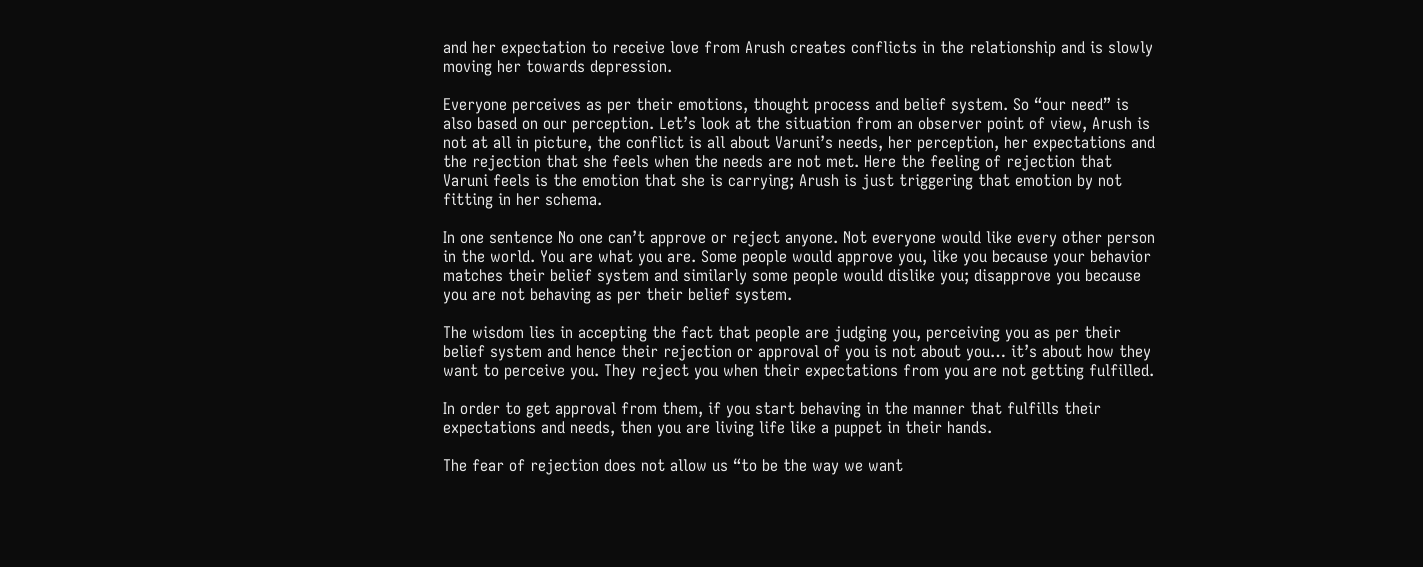and her expectation to receive love from Arush creates conflicts in the relationship and is slowly moving her towards depression.

Everyone perceives as per their emotions, thought process and belief system. So “our need” is also based on our perception. Let’s look at the situation from an observer point of view, Arush is not at all in picture, the conflict is all about Varuni’s needs, her perception, her expectations and the rejection that she feels when the needs are not met. Here the feeling of rejection that Varuni feels is the emotion that she is carrying; Arush is just triggering that emotion by not fitting in her schema.

In one sentence No one can’t approve or reject anyone. Not everyone would like every other person in the world. You are what you are. Some people would approve you, like you because your behavior matches their belief system and similarly some people would dislike you; disapprove you because you are not behaving as per their belief system.

The wisdom lies in accepting the fact that people are judging you, perceiving you as per their belief system and hence their rejection or approval of you is not about you… it’s about how they want to perceive you. They reject you when their expectations from you are not getting fulfilled.

In order to get approval from them, if you start behaving in the manner that fulfills their expectations and needs, then you are living life like a puppet in their hands.

The fear of rejection does not allow us “to be the way we want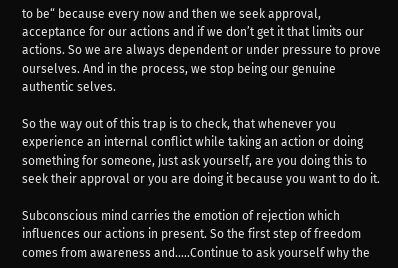to be“ because every now and then we seek approval, acceptance for our actions and if we don’t get it that limits our actions. So we are always dependent or under pressure to prove ourselves. And in the process, we stop being our genuine authentic selves.

So the way out of this trap is to check, that whenever you experience an internal conflict while taking an action or doing something for someone, just ask yourself, are you doing this to seek their approval or you are doing it because you want to do it.

Subconscious mind carries the emotion of rejection which influences our actions in present. So the first step of freedom comes from awareness and…..Continue to ask yourself why the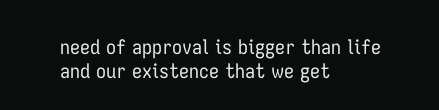need of approval is bigger than life and our existence that we get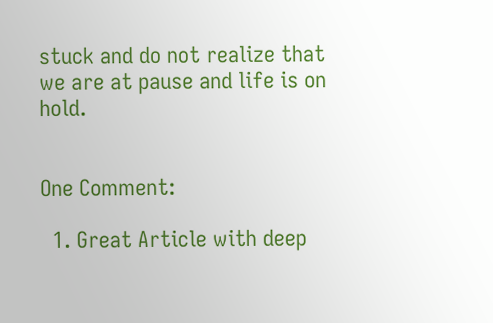stuck and do not realize that we are at pause and life is on hold.


One Comment:

  1. Great Article with deep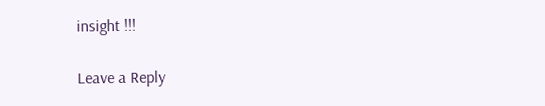insight !!!

Leave a Reply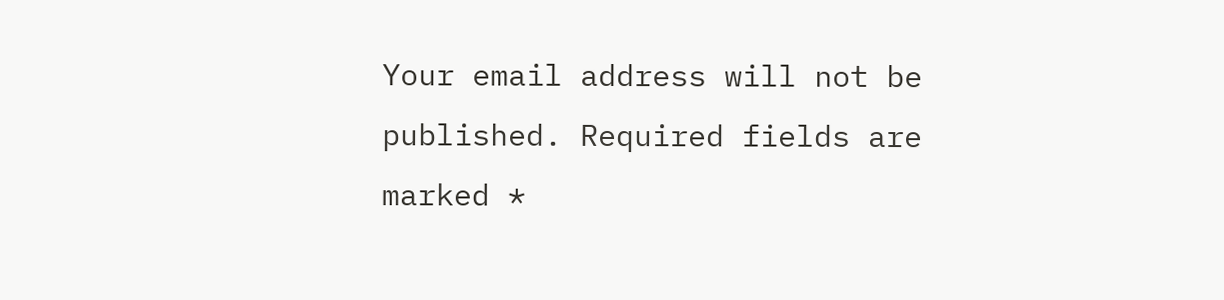Your email address will not be published. Required fields are marked *